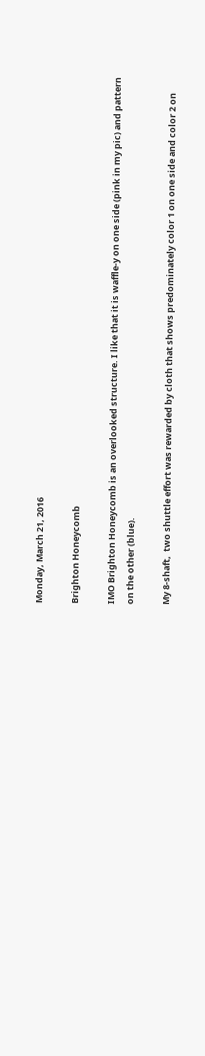Monday, March 21, 2016

Brighton Honeycomb

IMO Brighton Honeycomb is an overlooked structure. I like that it is waffle-y on one side (pink in my pic) and pattern on the other (blue).

My 8-shaft,  two shuttle effort was rewarded by cloth that shows predominately color 1 on one side and color 2 on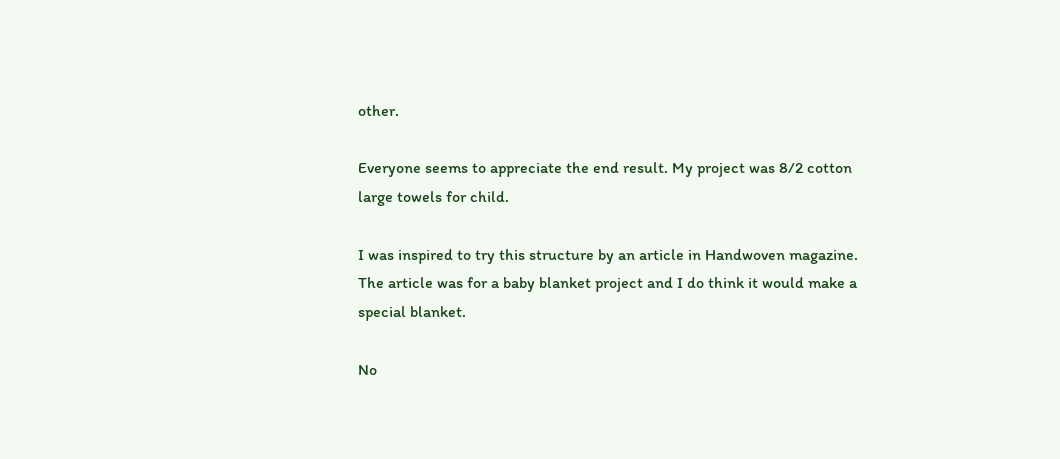other.

Everyone seems to appreciate the end result. My project was 8/2 cotton large towels for child.

I was inspired to try this structure by an article in Handwoven magazine.  The article was for a baby blanket project and I do think it would make a special blanket.

No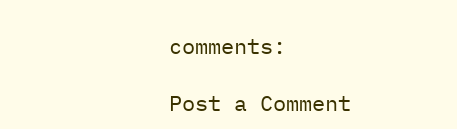comments:

Post a Comment